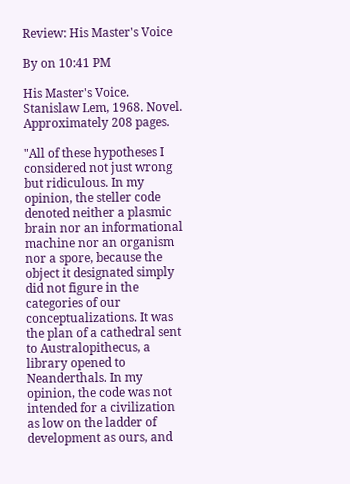Review: His Master's Voice

By on 10:41 PM

His Master's Voice. Stanislaw Lem, 1968. Novel. Approximately 208 pages.

"All of these hypotheses I considered not just wrong but ridiculous. In my opinion, the steller code denoted neither a plasmic brain nor an informational machine nor an organism nor a spore, because the object it designated simply did not figure in the categories of our conceptualizations. It was the plan of a cathedral sent to Australopithecus, a library opened to Neanderthals. In my opinion, the code was not intended for a civilization as low on the ladder of development as ours, and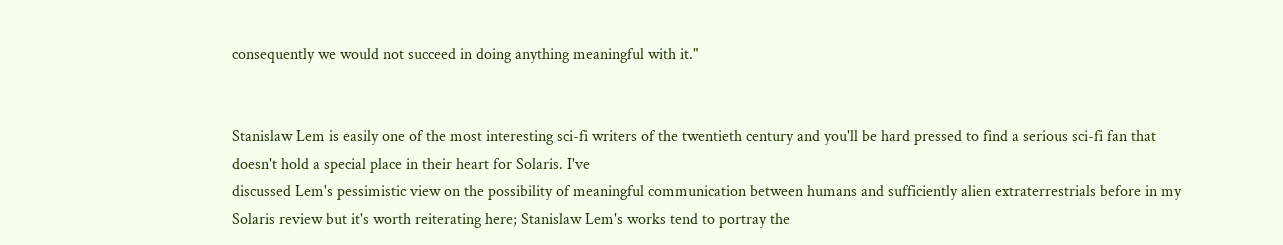consequently we would not succeed in doing anything meaningful with it."


Stanislaw Lem is easily one of the most interesting sci-fi writers of the twentieth century and you'll be hard pressed to find a serious sci-fi fan that doesn't hold a special place in their heart for Solaris. I've
discussed Lem's pessimistic view on the possibility of meaningful communication between humans and sufficiently alien extraterrestrials before in my Solaris review but it's worth reiterating here; Stanislaw Lem's works tend to portray the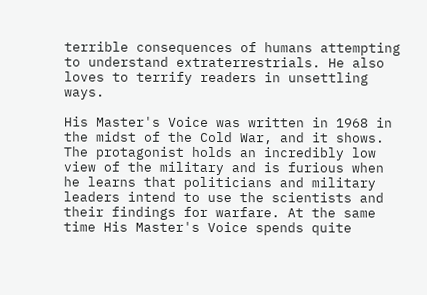terrible consequences of humans attempting to understand extraterrestrials. He also loves to terrify readers in unsettling ways.

His Master's Voice was written in 1968 in the midst of the Cold War, and it shows. The protagonist holds an incredibly low view of the military and is furious when he learns that politicians and military leaders intend to use the scientists and their findings for warfare. At the same time His Master's Voice spends quite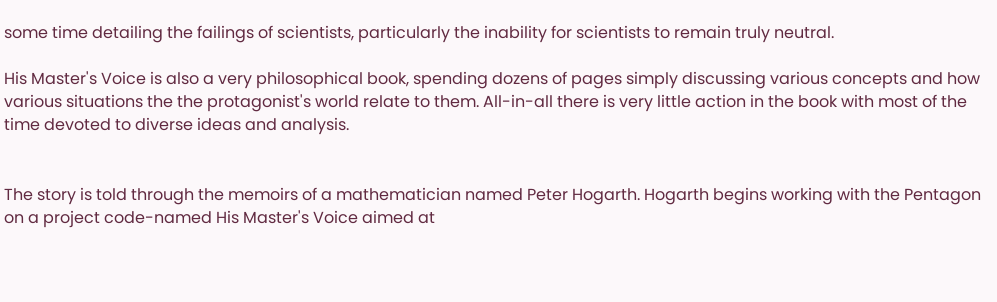some time detailing the failings of scientists, particularly the inability for scientists to remain truly neutral.

His Master's Voice is also a very philosophical book, spending dozens of pages simply discussing various concepts and how various situations the the protagonist's world relate to them. All-in-all there is very little action in the book with most of the time devoted to diverse ideas and analysis.


The story is told through the memoirs of a mathematician named Peter Hogarth. Hogarth begins working with the Pentagon on a project code-named His Master's Voice aimed at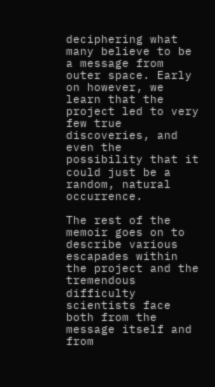deciphering what many believe to be a message from outer space. Early on however, we learn that the project led to very few true discoveries, and even the possibility that it could just be a random, natural occurrence.

The rest of the memoir goes on to describe various escapades within the project and the tremendous difficulty scientists face both from the message itself and from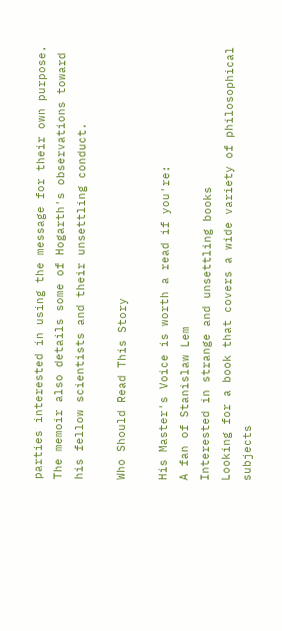parties interested in using the message for their own purpose. The memoir also details some of Hogarth's observations toward his fellow scientists and their unsettling conduct.

Who Should Read This Story

His Master's Voice is worth a read if you're:
A fan of Stanislaw Lem
Interested in strange and unsettling books
Looking for a book that covers a wide variety of philosophical subjects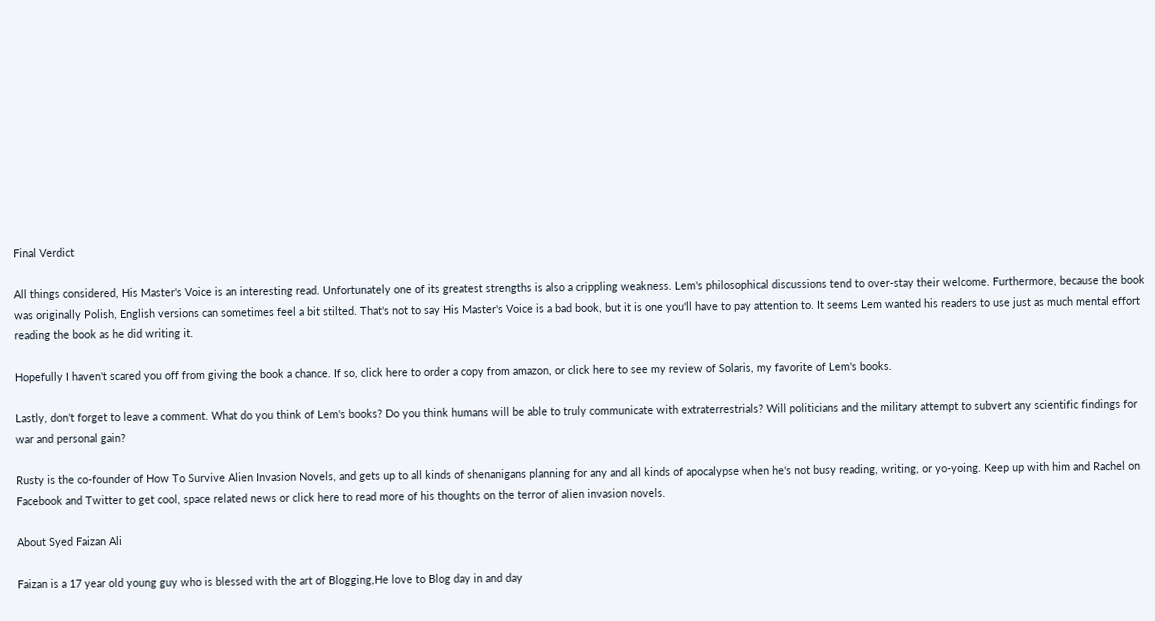Final Verdict

All things considered, His Master's Voice is an interesting read. Unfortunately one of its greatest strengths is also a crippling weakness. Lem's philosophical discussions tend to over-stay their welcome. Furthermore, because the book was originally Polish, English versions can sometimes feel a bit stilted. That's not to say His Master's Voice is a bad book, but it is one you'll have to pay attention to. It seems Lem wanted his readers to use just as much mental effort reading the book as he did writing it.

Hopefully I haven't scared you off from giving the book a chance. If so, click here to order a copy from amazon, or click here to see my review of Solaris, my favorite of Lem's books.

Lastly, don't forget to leave a comment. What do you think of Lem's books? Do you think humans will be able to truly communicate with extraterrestrials? Will politicians and the military attempt to subvert any scientific findings for war and personal gain?

Rusty is the co-founder of How To Survive Alien Invasion Novels, and gets up to all kinds of shenanigans planning for any and all kinds of apocalypse when he's not busy reading, writing, or yo-yoing. Keep up with him and Rachel on Facebook and Twitter to get cool, space related news or click here to read more of his thoughts on the terror of alien invasion novels.

About Syed Faizan Ali

Faizan is a 17 year old young guy who is blessed with the art of Blogging,He love to Blog day in and day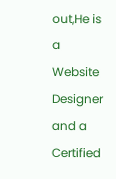out,He is a Website Designer and a Certified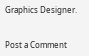Graphics Designer.


Post a Comment